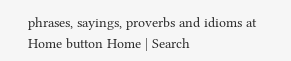phrases, sayings, proverbs and idioms at
Home button Home | Search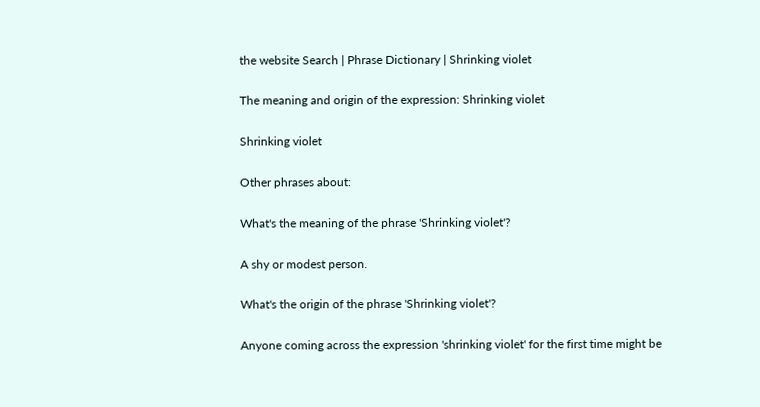the website Search | Phrase Dictionary | Shrinking violet

The meaning and origin of the expression: Shrinking violet

Shrinking violet

Other phrases about:

What's the meaning of the phrase 'Shrinking violet'?

A shy or modest person.

What's the origin of the phrase 'Shrinking violet'?

Anyone coming across the expression 'shrinking violet' for the first time might be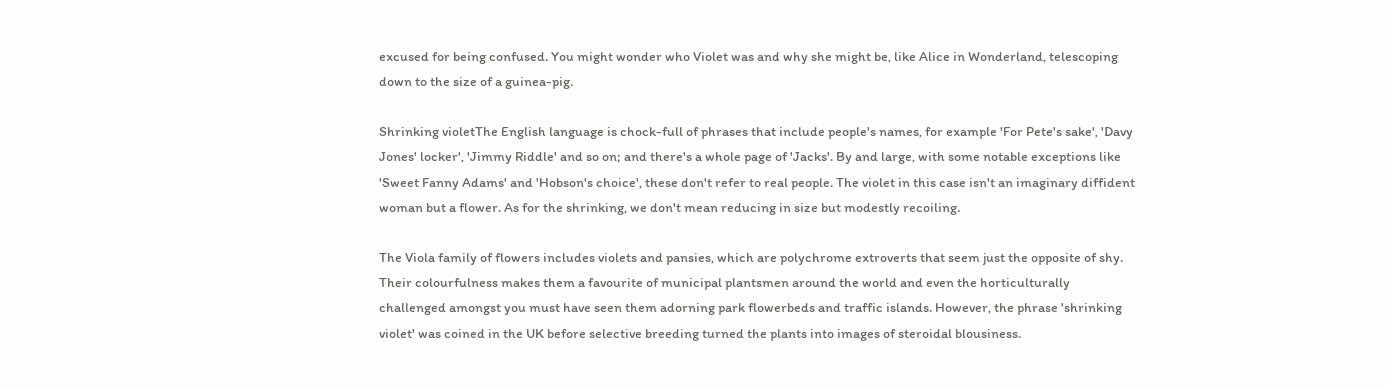excused for being confused. You might wonder who Violet was and why she might be, like Alice in Wonderland, telescoping down to the size of a guinea-pig.

Shrinking violetThe English language is chock-full of phrases that include people's names, for example 'For Pete's sake', 'Davy Jones' locker', 'Jimmy Riddle' and so on; and there's a whole page of 'Jacks'. By and large, with some notable exceptions like 'Sweet Fanny Adams' and 'Hobson's choice', these don't refer to real people. The violet in this case isn't an imaginary diffident woman but a flower. As for the shrinking, we don't mean reducing in size but modestly recoiling.

The Viola family of flowers includes violets and pansies, which are polychrome extroverts that seem just the opposite of shy. Their colourfulness makes them a favourite of municipal plantsmen around the world and even the horticulturally challenged amongst you must have seen them adorning park flowerbeds and traffic islands. However, the phrase 'shrinking violet' was coined in the UK before selective breeding turned the plants into images of steroidal blousiness.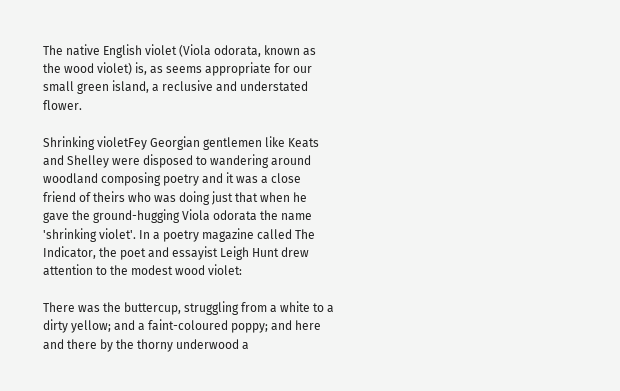The native English violet (Viola odorata, known as the wood violet) is, as seems appropriate for our small green island, a reclusive and understated flower.

Shrinking violetFey Georgian gentlemen like Keats and Shelley were disposed to wandering around woodland composing poetry and it was a close friend of theirs who was doing just that when he gave the ground-hugging Viola odorata the name 'shrinking violet'. In a poetry magazine called The Indicator, the poet and essayist Leigh Hunt drew attention to the modest wood violet:

There was the buttercup, struggling from a white to a dirty yellow; and a faint-coloured poppy; and here and there by the thorny underwood a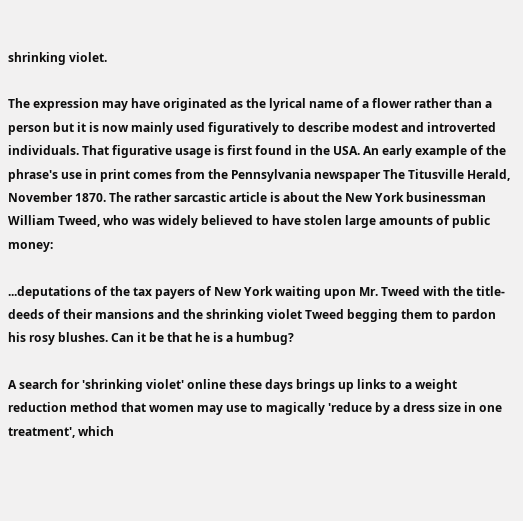shrinking violet.

The expression may have originated as the lyrical name of a flower rather than a person but it is now mainly used figuratively to describe modest and introverted individuals. That figurative usage is first found in the USA. An early example of the phrase's use in print comes from the Pennsylvania newspaper The Titusville Herald, November 1870. The rather sarcastic article is about the New York businessman William Tweed, who was widely believed to have stolen large amounts of public money:

...deputations of the tax payers of New York waiting upon Mr. Tweed with the title-deeds of their mansions and the shrinking violet Tweed begging them to pardon his rosy blushes. Can it be that he is a humbug?

A search for 'shrinking violet' online these days brings up links to a weight reduction method that women may use to magically 'reduce by a dress size in one treatment', which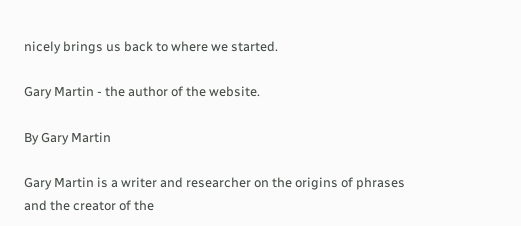nicely brings us back to where we started.

Gary Martin - the author of the website.

By Gary Martin

Gary Martin is a writer and researcher on the origins of phrases and the creator of the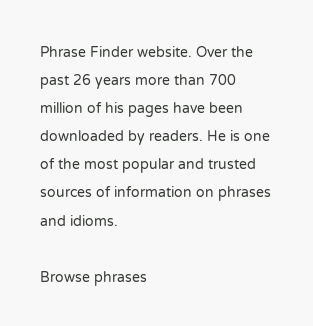Phrase Finder website. Over the past 26 years more than 700 million of his pages have been downloaded by readers. He is one of the most popular and trusted sources of information on phrases and idioms.

Browse phrases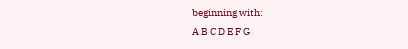beginning with:
A B C D E F G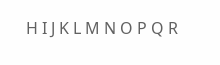H I J K L M N O P Q R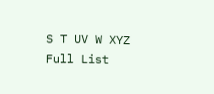S T UV W XYZ Full List